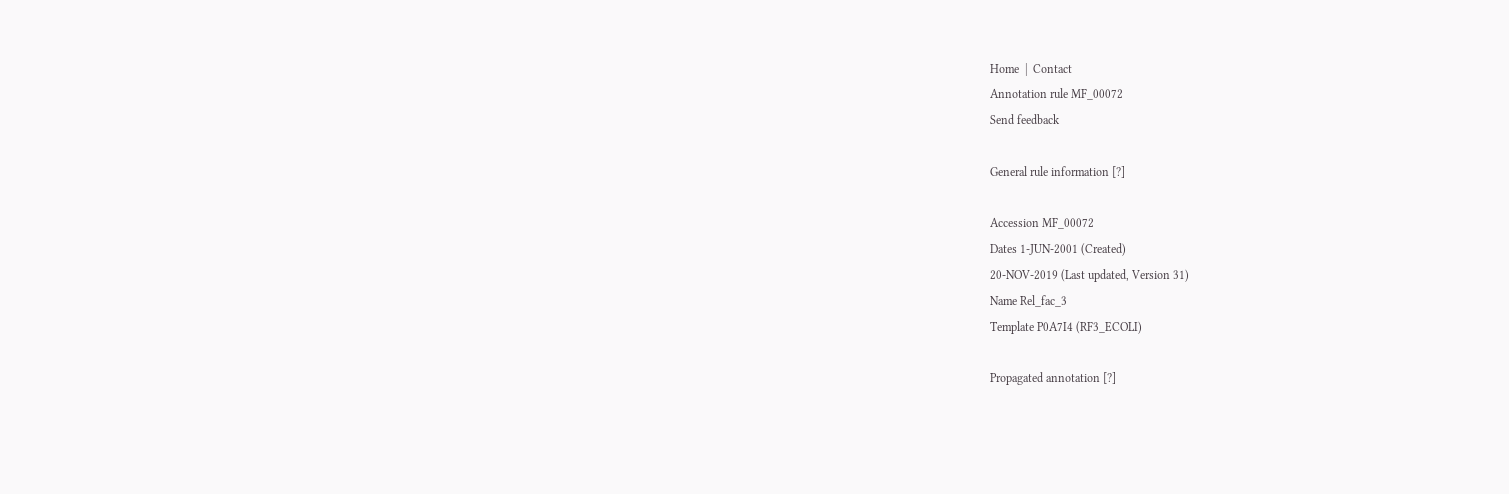Home  |  Contact
Annotation rule MF_00072
Send feedback

General rule information [?]

Accession MF_00072
Dates 1-JUN-2001 (Created)
20-NOV-2019 (Last updated, Version 31)
Name Rel_fac_3
Template P0A7I4 (RF3_ECOLI)

Propagated annotation [?]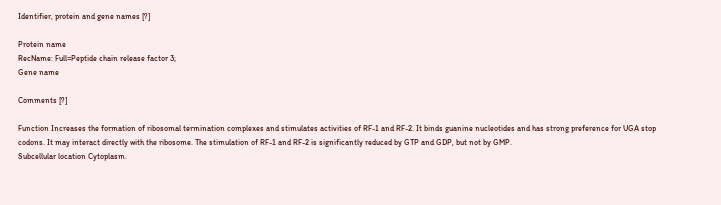Identifier, protein and gene names [?]

Protein name
RecName: Full=Peptide chain release factor 3;
Gene name

Comments [?]

Function Increases the formation of ribosomal termination complexes and stimulates activities of RF-1 and RF-2. It binds guanine nucleotides and has strong preference for UGA stop codons. It may interact directly with the ribosome. The stimulation of RF-1 and RF-2 is significantly reduced by GTP and GDP, but not by GMP.
Subcellular location Cytoplasm.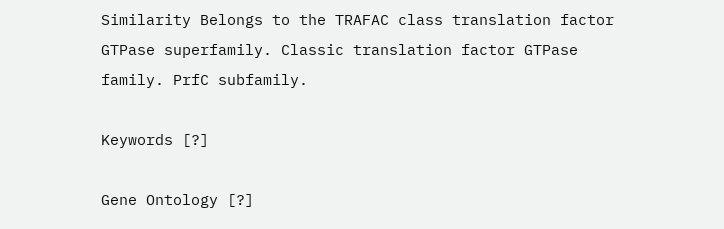Similarity Belongs to the TRAFAC class translation factor GTPase superfamily. Classic translation factor GTPase family. PrfC subfamily.

Keywords [?]

Gene Ontology [?]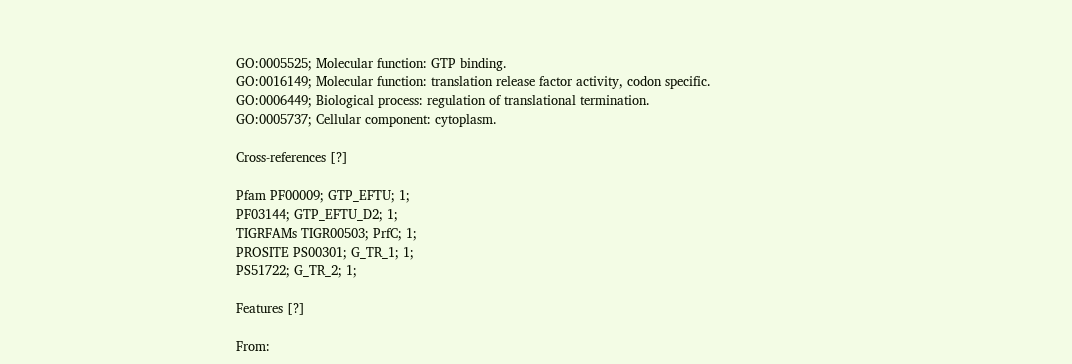GO:0005525; Molecular function: GTP binding.
GO:0016149; Molecular function: translation release factor activity, codon specific.
GO:0006449; Biological process: regulation of translational termination.
GO:0005737; Cellular component: cytoplasm.

Cross-references [?]

Pfam PF00009; GTP_EFTU; 1;
PF03144; GTP_EFTU_D2; 1;
TIGRFAMs TIGR00503; PrfC; 1;
PROSITE PS00301; G_TR_1; 1;
PS51722; G_TR_2; 1;

Features [?]

From: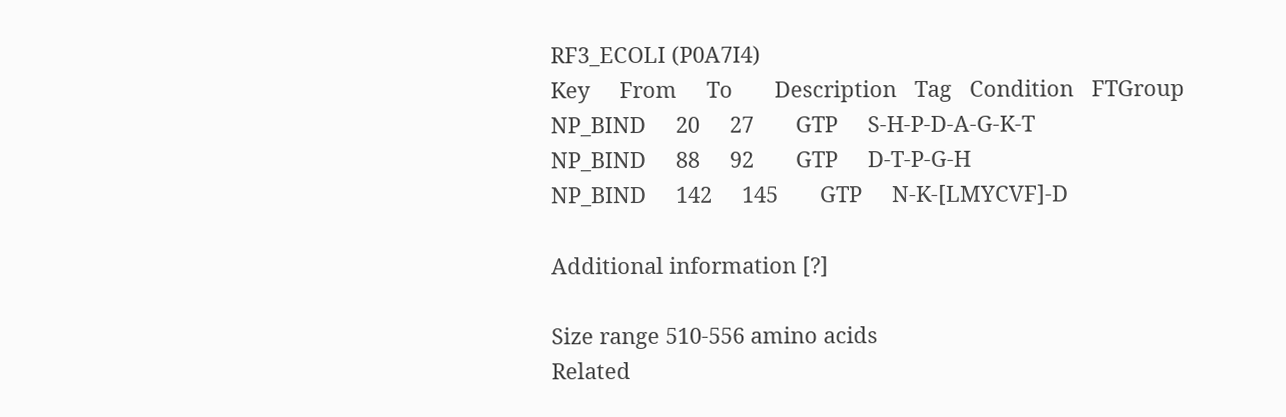RF3_ECOLI (P0A7I4)
Key     From     To       Description   Tag   Condition   FTGroup
NP_BIND     20     27       GTP     S-H-P-D-A-G-K-T
NP_BIND     88     92       GTP     D-T-P-G-H
NP_BIND     142     145       GTP     N-K-[LMYCVF]-D

Additional information [?]

Size range 510-556 amino acids
Related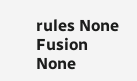rules None
Fusion None